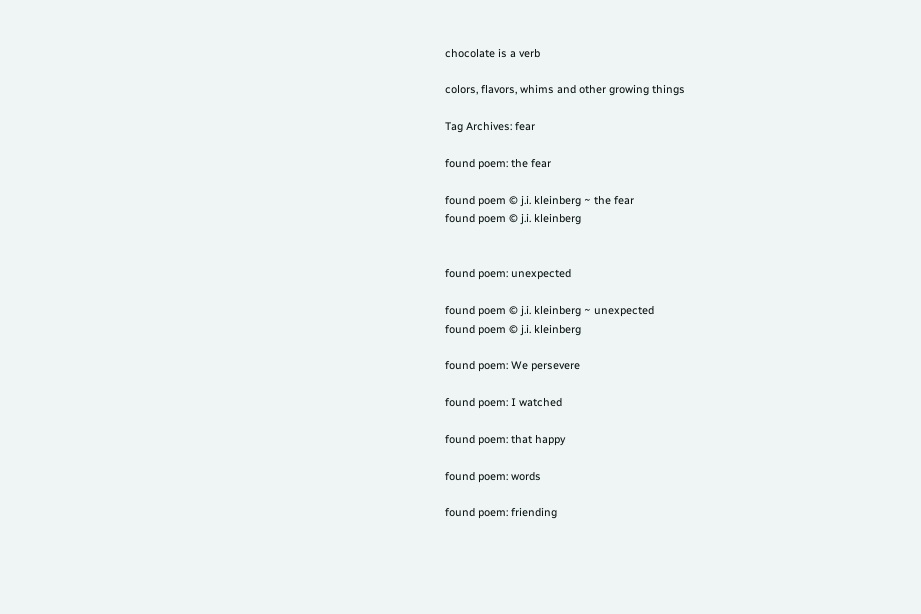chocolate is a verb

colors, flavors, whims and other growing things

Tag Archives: fear

found poem: the fear

found poem © j.i. kleinberg ~ the fear
found poem © j.i. kleinberg


found poem: unexpected

found poem © j.i. kleinberg ~ unexpected
found poem © j.i. kleinberg

found poem: We persevere

found poem: I watched

found poem: that happy

found poem: words

found poem: friending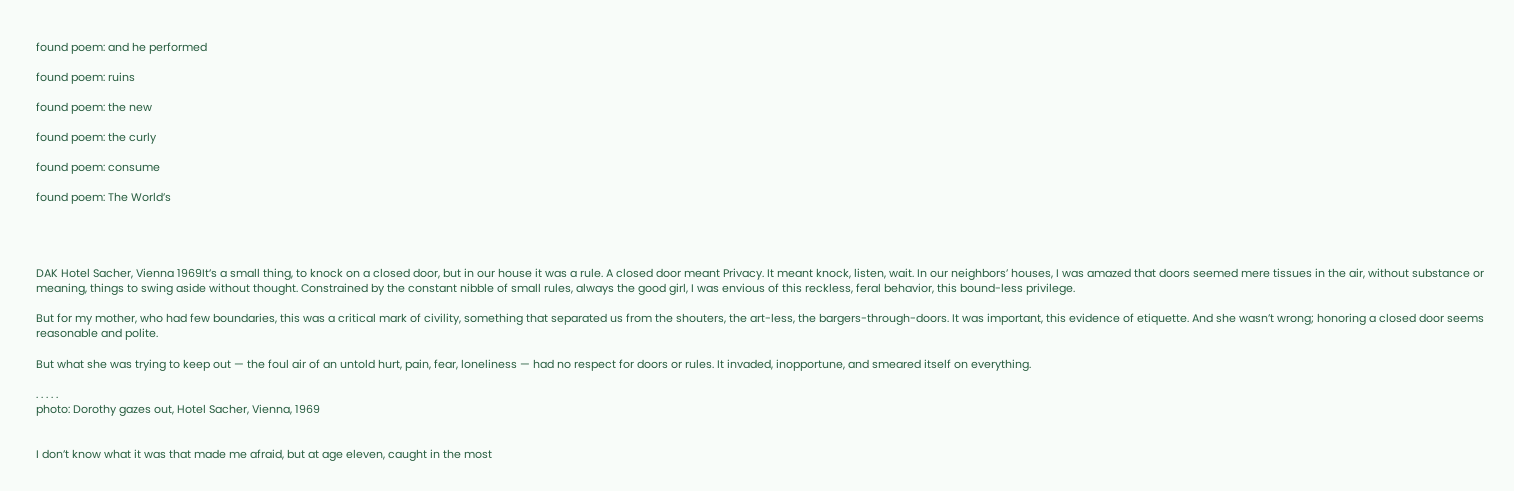found poem: and he performed

found poem: ruins

found poem: the new

found poem: the curly

found poem: consume

found poem: The World’s




DAK Hotel Sacher, Vienna 1969It’s a small thing, to knock on a closed door, but in our house it was a rule. A closed door meant Privacy. It meant knock, listen, wait. In our neighbors’ houses, I was amazed that doors seemed mere tissues in the air, without substance or meaning, things to swing aside without thought. Constrained by the constant nibble of small rules, always the good girl, I was envious of this reckless, feral behavior, this bound-less privilege.

But for my mother, who had few boundaries, this was a critical mark of civility, something that separated us from the shouters, the art-less, the bargers-through-doors. It was important, this evidence of etiquette. And she wasn’t wrong; honoring a closed door seems reasonable and polite.

But what she was trying to keep out — the foul air of an untold hurt, pain, fear, loneliness — had no respect for doors or rules. It invaded, inopportune, and smeared itself on everything.

. . . . .
photo: Dorothy gazes out, Hotel Sacher, Vienna, 1969


I don’t know what it was that made me afraid, but at age eleven, caught in the most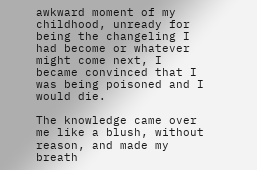awkward moment of my childhood, unready for being the changeling I had become or whatever might come next, I became convinced that I was being poisoned and I would die.

The knowledge came over me like a blush, without reason, and made my breath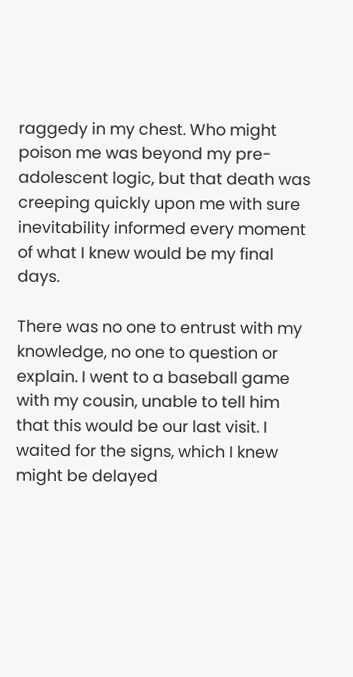raggedy in my chest. Who might poison me was beyond my pre-adolescent logic, but that death was creeping quickly upon me with sure inevitability informed every moment of what I knew would be my final days.

There was no one to entrust with my knowledge, no one to question or explain. I went to a baseball game with my cousin, unable to tell him that this would be our last visit. I waited for the signs, which I knew might be delayed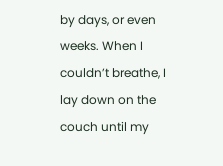by days, or even weeks. When I couldn’t breathe, I lay down on the couch until my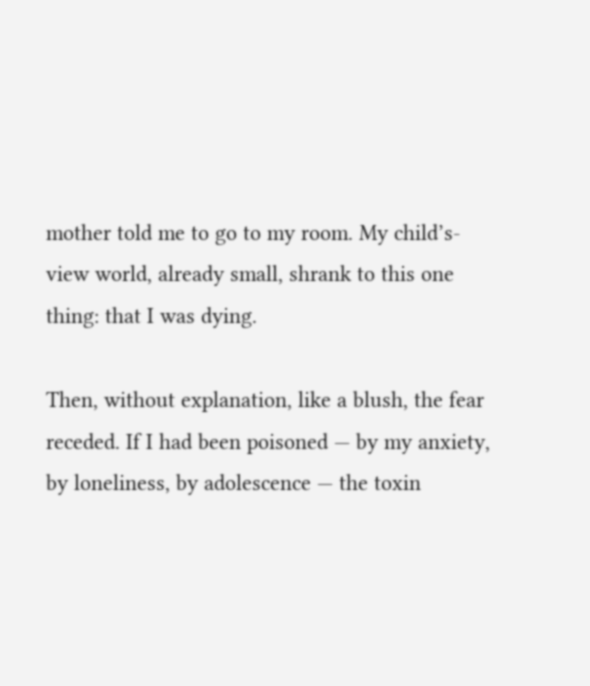mother told me to go to my room. My child’s-view world, already small, shrank to this one thing: that I was dying.

Then, without explanation, like a blush, the fear receded. If I had been poisoned — by my anxiety, by loneliness, by adolescence — the toxin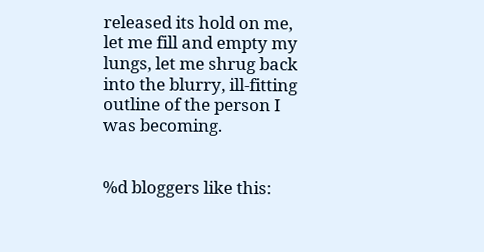released its hold on me, let me fill and empty my lungs, let me shrug back into the blurry, ill-fitting outline of the person I was becoming.


%d bloggers like this: